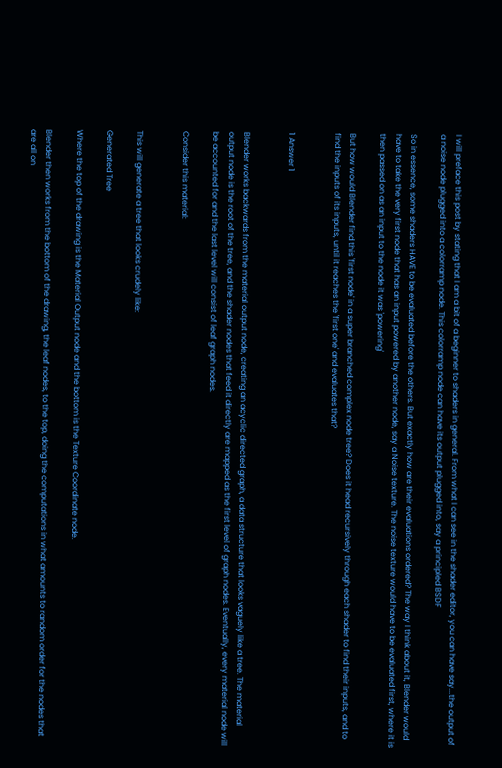I will preface this post by stating that I am a bit of a beginner to shaders in general. From what I can see in the shader editor, you can have say...the output of a noise node plugged into a colorramp node. This colorramp node can have its output plugged into, say a principled BSDF

So in essence, some shaders HAVE to be evaluated before the others. But exactly how are their evaluations ordered? The way I think about it, Blender would have to take the very first node that has an input powered by another node, say a Noise texture. The noise texture would have to be evaluated first, where it is then passed on as an input to the node it was 'powering'

But how would Blender find this 'first node' in a super branched complex node tree? Does it head recursively through each shader to find their inputs, and to find the inputs of its inputs, until it reaches the 'first one' and evaluates that?


1 Answer 1


Blender works backwards from the material output node, creating an acyclic directed graph, a data structure that looks vaguely like a tree. The material output node is the root of the tree, and the shader nodes that feed it directly are mapped as the first level of graph nodes. Eventually, every material node will be accounted for and the last level will consist of leaf graph nodes.

Consider this material:


This will generate a tree that looks crudely like:

Generated Tree

Where the top of the drawing is the Material Output node and the bottom is the Texture Coordinate node.

Blender then works from the bottom of the drawing, the leaf nodes, to the top, doing the computations in what amounts to random order for the nodes that are all on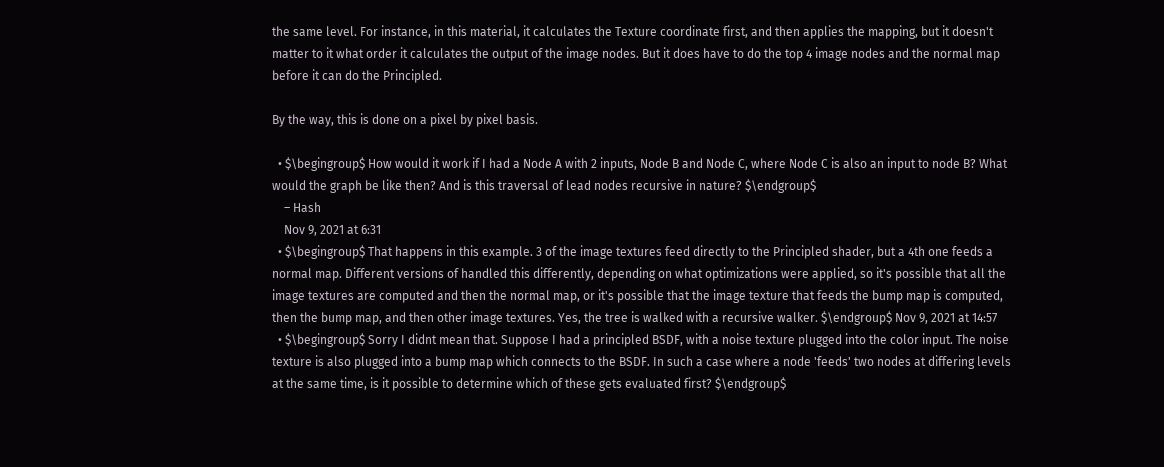the same level. For instance, in this material, it calculates the Texture coordinate first, and then applies the mapping, but it doesn't matter to it what order it calculates the output of the image nodes. But it does have to do the top 4 image nodes and the normal map before it can do the Principled.

By the way, this is done on a pixel by pixel basis.

  • $\begingroup$ How would it work if I had a Node A with 2 inputs, Node B and Node C, where Node C is also an input to node B? What would the graph be like then? And is this traversal of lead nodes recursive in nature? $\endgroup$
    – Hash
    Nov 9, 2021 at 6:31
  • $\begingroup$ That happens in this example. 3 of the image textures feed directly to the Principled shader, but a 4th one feeds a normal map. Different versions of handled this differently, depending on what optimizations were applied, so it's possible that all the image textures are computed and then the normal map, or it's possible that the image texture that feeds the bump map is computed, then the bump map, and then other image textures. Yes, the tree is walked with a recursive walker. $\endgroup$ Nov 9, 2021 at 14:57
  • $\begingroup$ Sorry I didnt mean that. Suppose I had a principled BSDF, with a noise texture plugged into the color input. The noise texture is also plugged into a bump map which connects to the BSDF. In such a case where a node 'feeds' two nodes at differing levels at the same time, is it possible to determine which of these gets evaluated first? $\endgroup$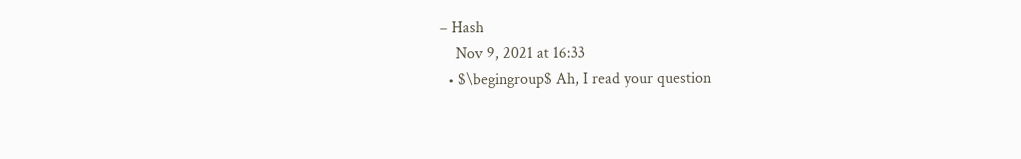– Hash
    Nov 9, 2021 at 16:33
  • $\begingroup$ Ah, I read your question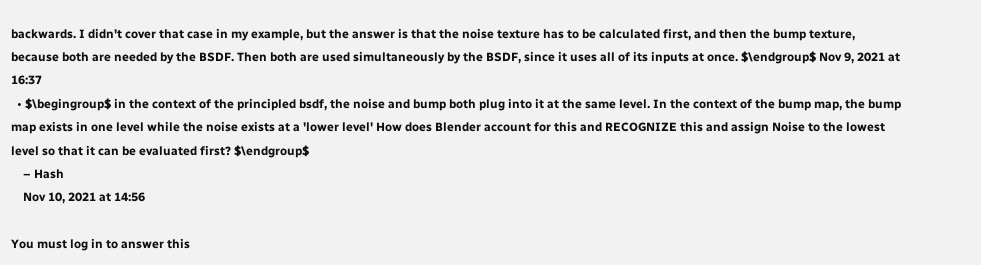backwards. I didn't cover that case in my example, but the answer is that the noise texture has to be calculated first, and then the bump texture, because both are needed by the BSDF. Then both are used simultaneously by the BSDF, since it uses all of its inputs at once. $\endgroup$ Nov 9, 2021 at 16:37
  • $\begingroup$ in the context of the principled bsdf, the noise and bump both plug into it at the same level. In the context of the bump map, the bump map exists in one level while the noise exists at a 'lower level' How does Blender account for this and RECOGNIZE this and assign Noise to the lowest level so that it can be evaluated first? $\endgroup$
    – Hash
    Nov 10, 2021 at 14:56

You must log in to answer this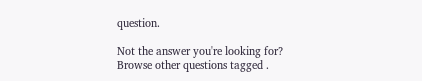question.

Not the answer you're looking for? Browse other questions tagged .